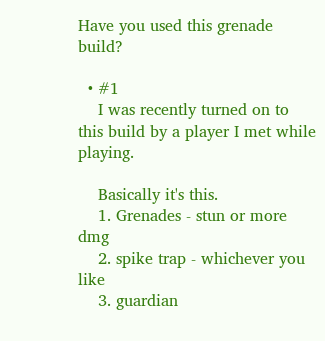Have you used this grenade build?

  • #1
    I was recently turned on to this build by a player I met while playing.

    Basically it's this.
    1. Grenades - stun or more dmg
    2. spike trap - whichever you like
    3. guardian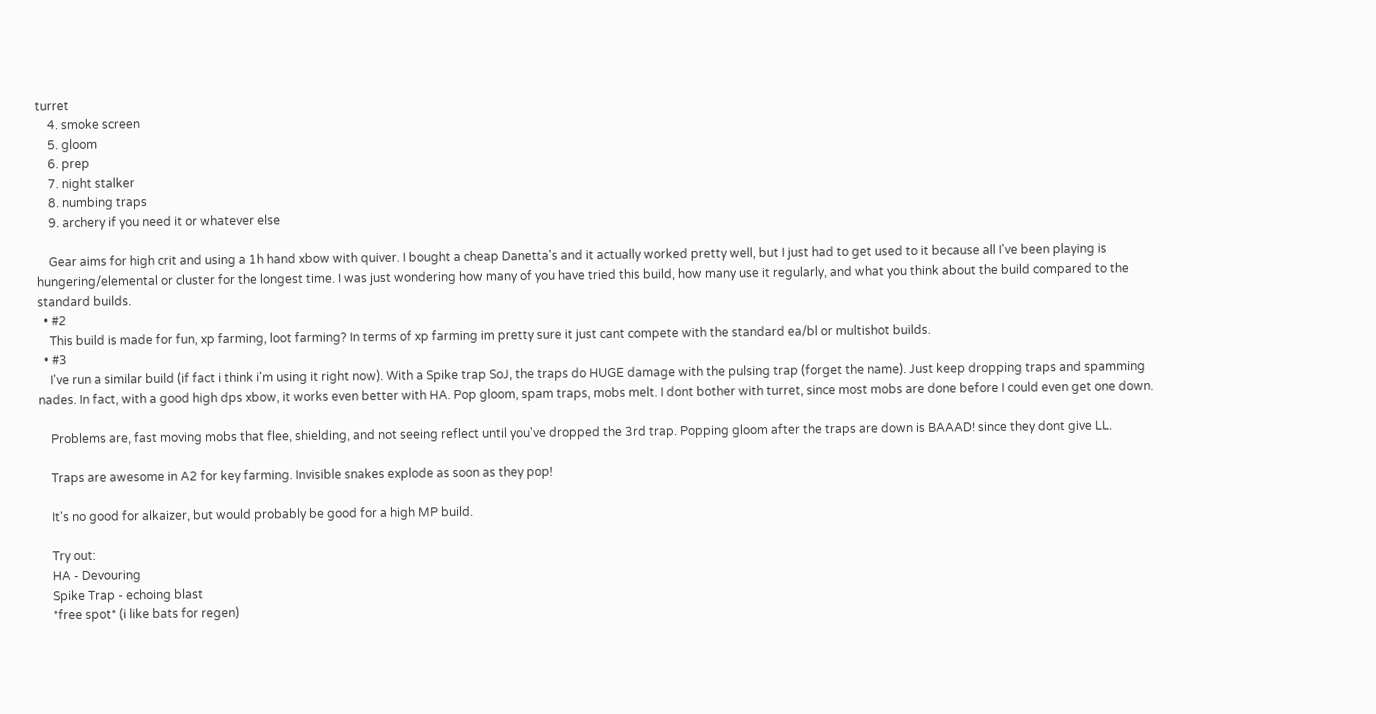turret
    4. smoke screen
    5. gloom
    6. prep
    7. night stalker
    8. numbing traps
    9. archery if you need it or whatever else

    Gear aims for high crit and using a 1h hand xbow with quiver. I bought a cheap Danetta's and it actually worked pretty well, but I just had to get used to it because all I've been playing is hungering/elemental or cluster for the longest time. I was just wondering how many of you have tried this build, how many use it regularly, and what you think about the build compared to the standard builds.
  • #2
    This build is made for fun, xp farming, loot farming? In terms of xp farming im pretty sure it just cant compete with the standard ea/bl or multishot builds.
  • #3
    I've run a similar build (if fact i think i'm using it right now). With a Spike trap SoJ, the traps do HUGE damage with the pulsing trap (forget the name). Just keep dropping traps and spamming nades. In fact, with a good high dps xbow, it works even better with HA. Pop gloom, spam traps, mobs melt. I dont bother with turret, since most mobs are done before I could even get one down.

    Problems are, fast moving mobs that flee, shielding, and not seeing reflect until you've dropped the 3rd trap. Popping gloom after the traps are down is BAAAD! since they dont give LL.

    Traps are awesome in A2 for key farming. Invisible snakes explode as soon as they pop!

    It's no good for alkaizer, but would probably be good for a high MP build.

    Try out:
    HA - Devouring
    Spike Trap - echoing blast
    *free spot* (i like bats for regen)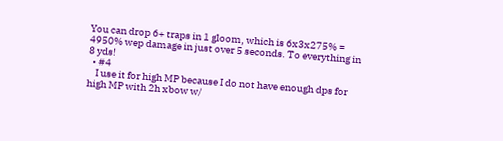You can drop 6+ traps in 1 gloom, which is 6x3x275% = 4950% wep damage in just over 5 seconds. To everything in 8 yds!
  • #4
    I use it for high MP because I do not have enough dps for high MP with 2h xbow w/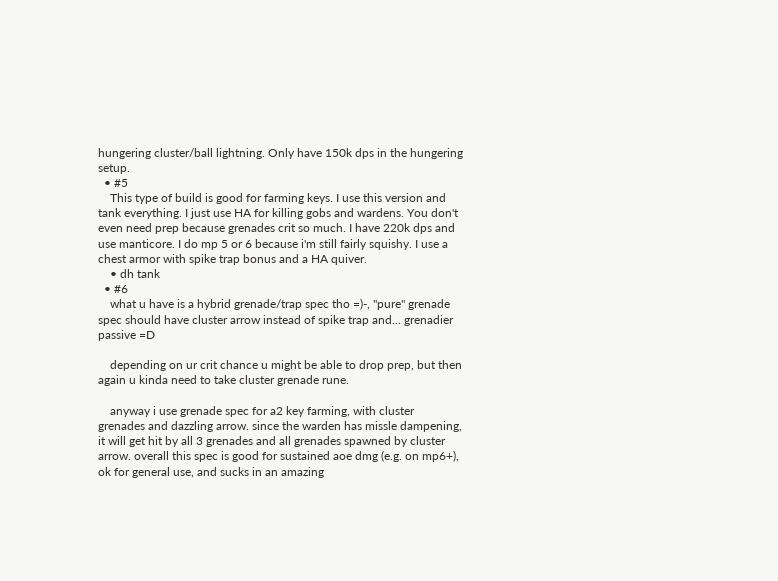hungering cluster/ball lightning. Only have 150k dps in the hungering setup.
  • #5
    This type of build is good for farming keys. I use this version and tank everything. I just use HA for killing gobs and wardens. You don't even need prep because grenades crit so much. I have 220k dps and use manticore. I do mp 5 or 6 because i'm still fairly squishy. I use a chest armor with spike trap bonus and a HA quiver.
    • dh tank
  • #6
    what u have is a hybrid grenade/trap spec tho =)-, "pure" grenade spec should have cluster arrow instead of spike trap and... grenadier passive =D

    depending on ur crit chance u might be able to drop prep, but then again u kinda need to take cluster grenade rune.

    anyway i use grenade spec for a2 key farming, with cluster grenades and dazzling arrow. since the warden has missle dampening, it will get hit by all 3 grenades and all grenades spawned by cluster arrow. overall this spec is good for sustained aoe dmg (e.g. on mp6+), ok for general use, and sucks in an amazing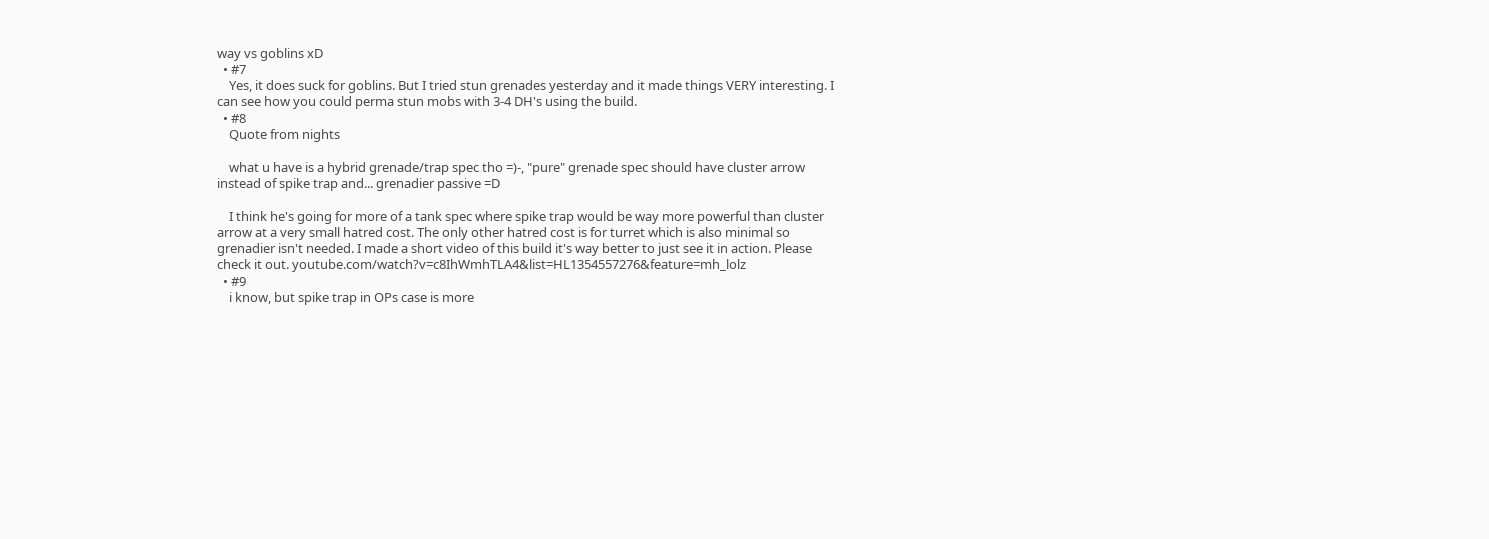way vs goblins xD
  • #7
    Yes, it does suck for goblins. But I tried stun grenades yesterday and it made things VERY interesting. I can see how you could perma stun mobs with 3-4 DH's using the build.
  • #8
    Quote from nights

    what u have is a hybrid grenade/trap spec tho =)-, "pure" grenade spec should have cluster arrow instead of spike trap and... grenadier passive =D

    I think he's going for more of a tank spec where spike trap would be way more powerful than cluster arrow at a very small hatred cost. The only other hatred cost is for turret which is also minimal so grenadier isn't needed. I made a short video of this build it's way better to just see it in action. Please check it out. youtube.com/watch?v=c8IhWmhTLA4&list=HL1354557276&feature=mh_lolz
  • #9
    i know, but spike trap in OPs case is more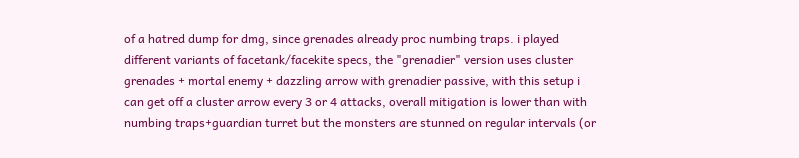of a hatred dump for dmg, since grenades already proc numbing traps. i played different variants of facetank/facekite specs, the "grenadier" version uses cluster grenades + mortal enemy + dazzling arrow with grenadier passive, with this setup i can get off a cluster arrow every 3 or 4 attacks, overall mitigation is lower than with numbing traps+guardian turret but the monsters are stunned on regular intervals (or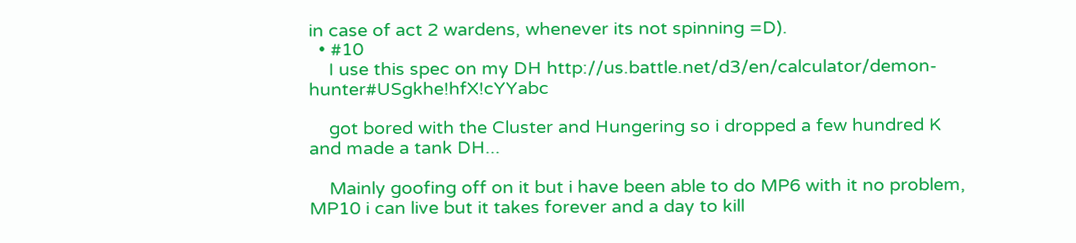in case of act 2 wardens, whenever its not spinning =D).
  • #10
    I use this spec on my DH http://us.battle.net/d3/en/calculator/demon-hunter#USgkhe!hfX!cYYabc

    got bored with the Cluster and Hungering so i dropped a few hundred K and made a tank DH...

    Mainly goofing off on it but i have been able to do MP6 with it no problem, MP10 i can live but it takes forever and a day to kill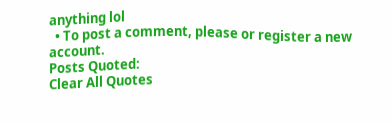anything lol
  • To post a comment, please or register a new account.
Posts Quoted:
Clear All Quotes